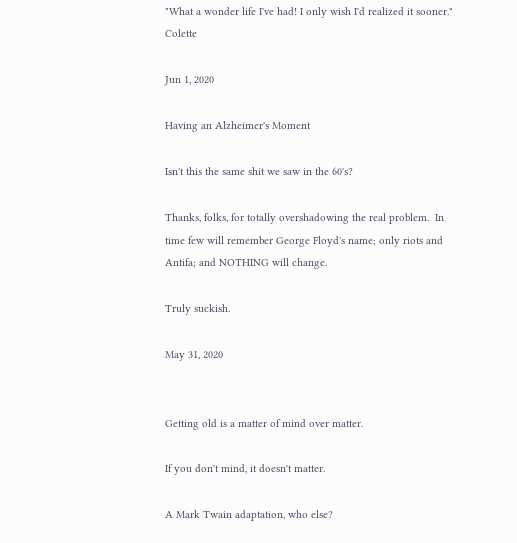"What a wonder life I've had! I only wish I'd realized it sooner." Colette

Jun 1, 2020

Having an Alzheimer's Moment

Isn't this the same shit we saw in the 60's?

Thanks, folks, for totally overshadowing the real problem.  In time few will remember George Floyd's name; only riots and Antifa; and NOTHING will change.

Truly suckish.

May 31, 2020


Getting old is a matter of mind over matter.

If you don't mind, it doesn't matter.

A Mark Twain adaptation, who else?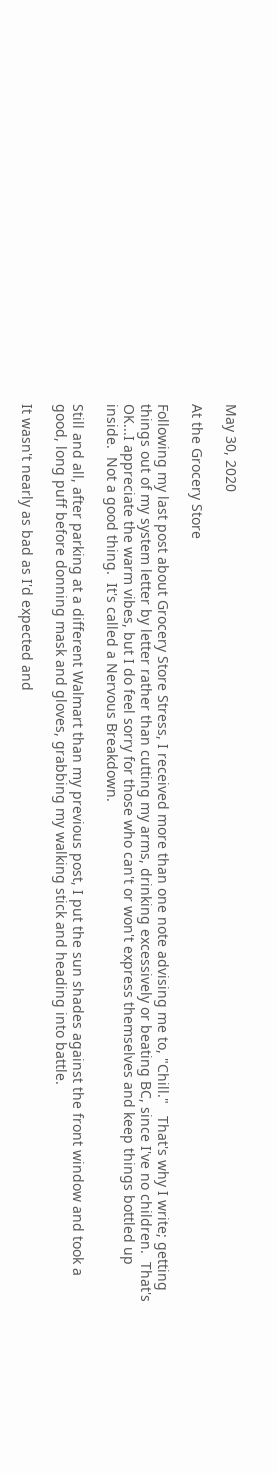May 30, 2020

At the Grocery Store

Following my last post about Grocery Store Stress, I received more than one note advising me to, "Chill."   That's why I write; getting things out of my system letter by letter rather than cutting my arms, drinking excessively or beating BC, since I've no children.  That's OK...I appreciate the warm vibes, but I do feel sorry for those who can't or won't express themselves and keep things bottled up inside.  Not a good thing.  It's called a Nervous Breakdown.

Still and all, after parking at a different Walmart than my previous post, I put the sun shades against the front window and took a good, long puff before donning mask and gloves, grabbing my walking stick and heading into battle.

It wasn't nearly as bad as I'd expected and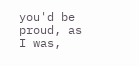you'd be proud, as I was,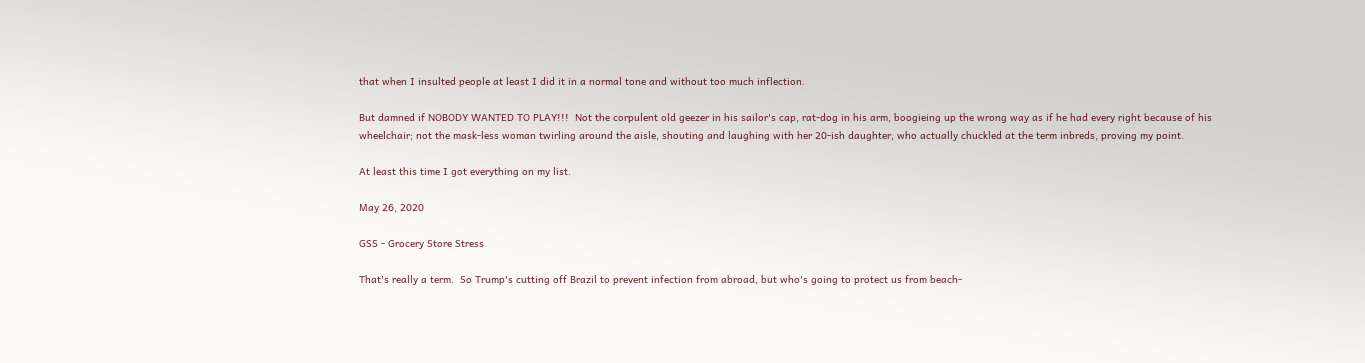that when I insulted people at least I did it in a normal tone and without too much inflection.

But damned if NOBODY WANTED TO PLAY!!!  Not the corpulent old geezer in his sailor's cap, rat-dog in his arm, boogieing up the wrong way as if he had every right because of his wheelchair; not the mask-less woman twirling around the aisle, shouting and laughing with her 20-ish daughter, who actually chuckled at the term inbreds, proving my point.

At least this time I got everything on my list.

May 26, 2020

GSS - Grocery Store Stress

That's really a term.  So Trump's cutting off Brazil to prevent infection from abroad, but who's going to protect us from beach-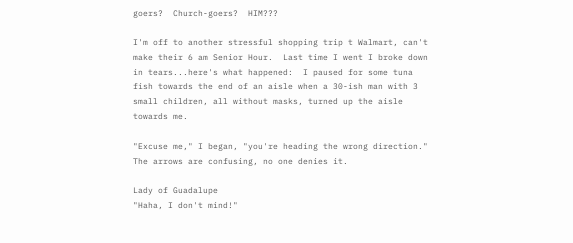goers?  Church-goers?  HIM???

I'm off to another stressful shopping trip t Walmart, can't make their 6 am Senior Hour.  Last time I went I broke down in tears...here's what happened:  I paused for some tuna fish towards the end of an aisle when a 30-ish man with 3 small children, all without masks, turned up the aisle towards me.

"Excuse me," I began, "you're heading the wrong direction."  The arrows are confusing, no one denies it.

Lady of Guadalupe
"Haha, I don't mind!"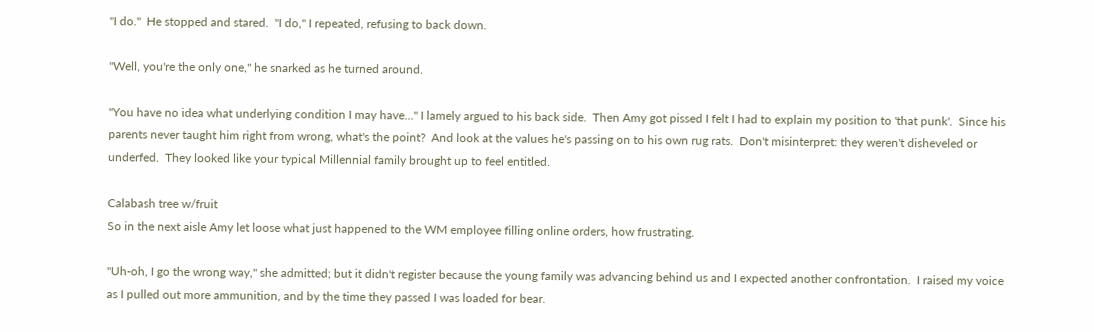"I do."  He stopped and stared.  "I do," I repeated, refusing to back down.

"Well, you're the only one," he snarked as he turned around.

"You have no idea what underlying condition I may have..." I lamely argued to his back side.  Then Amy got pissed I felt I had to explain my position to 'that punk'.  Since his parents never taught him right from wrong, what's the point?  And look at the values he's passing on to his own rug rats.  Don't misinterpret: they weren't disheveled or underfed.  They looked like your typical Millennial family brought up to feel entitled.

Calabash tree w/fruit
So in the next aisle Amy let loose what just happened to the WM employee filling online orders, how frustrating.

"Uh-oh, I go the wrong way," she admitted; but it didn't register because the young family was advancing behind us and I expected another confrontation.  I raised my voice as I pulled out more ammunition, and by the time they passed I was loaded for bear.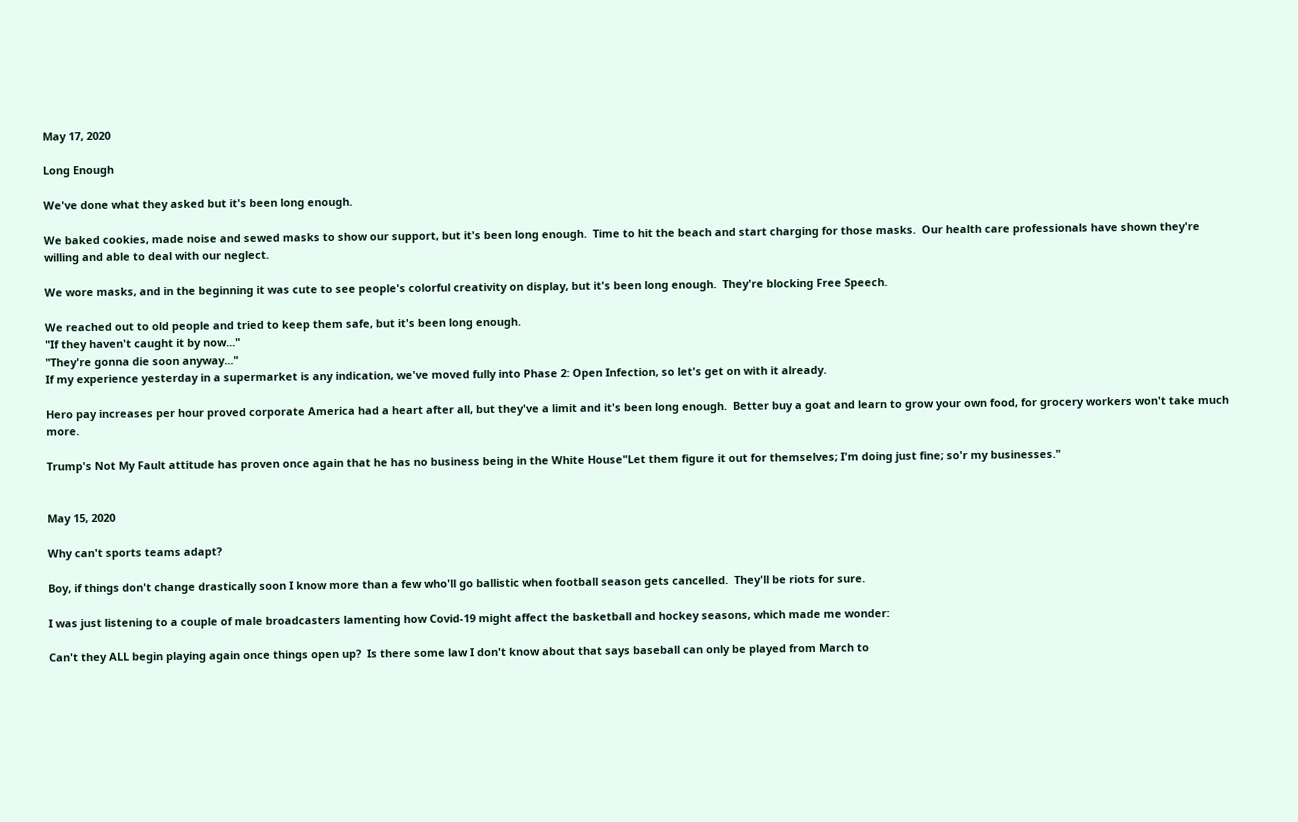May 17, 2020

Long Enough

We've done what they asked but it's been long enough.

We baked cookies, made noise and sewed masks to show our support, but it's been long enough.  Time to hit the beach and start charging for those masks.  Our health care professionals have shown they're willing and able to deal with our neglect.

We wore masks, and in the beginning it was cute to see people's colorful creativity on display, but it's been long enough.  They're blocking Free Speech.

We reached out to old people and tried to keep them safe, but it's been long enough.
"If they haven't caught it by now..."
"They're gonna die soon anyway..."
If my experience yesterday in a supermarket is any indication, we've moved fully into Phase 2: Open Infection, so let's get on with it already.

Hero pay increases per hour proved corporate America had a heart after all, but they've a limit and it's been long enough.  Better buy a goat and learn to grow your own food, for grocery workers won't take much more.

Trump's Not My Fault attitude has proven once again that he has no business being in the White House"Let them figure it out for themselves; I'm doing just fine; so'r my businesses."


May 15, 2020

Why can't sports teams adapt?

Boy, if things don't change drastically soon I know more than a few who'll go ballistic when football season gets cancelled.  They'll be riots for sure.

I was just listening to a couple of male broadcasters lamenting how Covid-19 might affect the basketball and hockey seasons, which made me wonder:

Can't they ALL begin playing again once things open up?  Is there some law I don't know about that says baseball can only be played from March to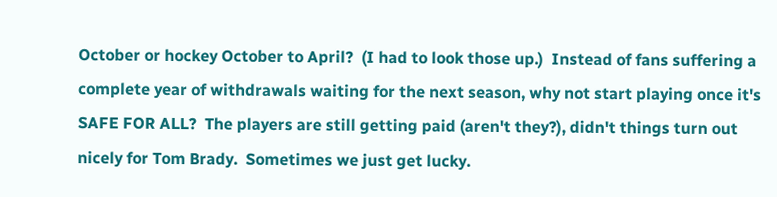October or hockey October to April?  (I had to look those up.)  Instead of fans suffering a complete year of withdrawals waiting for the next season, why not start playing once it's SAFE FOR ALL?  The players are still getting paid (aren't they?), didn't things turn out nicely for Tom Brady.  Sometimes we just get lucky.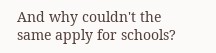And why couldn't the same apply for schools?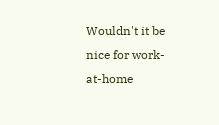Wouldn't it be nice for work-at-home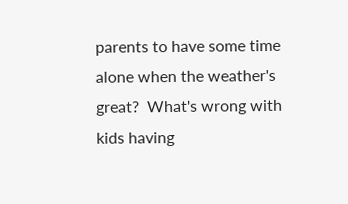parents to have some time alone when the weather's great?  What's wrong with kids having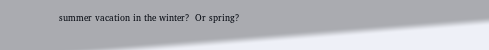summer vacation in the winter?  Or spring?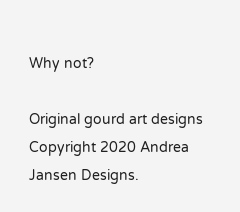Why not?

Original gourd art designs Copyright 2020 Andrea Jansen Designs.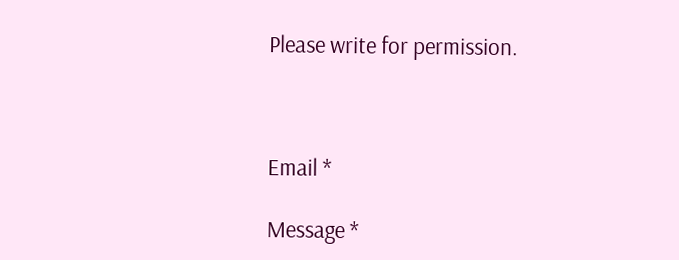Please write for permission.



Email *

Message *